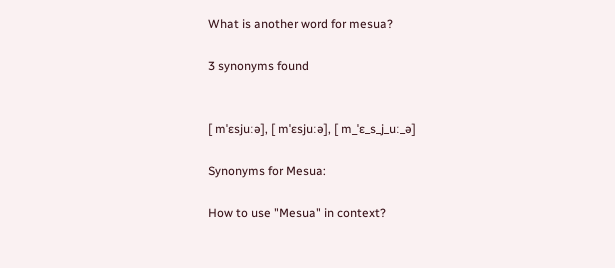What is another word for mesua?

3 synonyms found


[ mˈɛsjuːə], [ mˈɛsjuːə], [ m_ˈɛ_s_j_uː_ə]

Synonyms for Mesua:

How to use "Mesua" in context?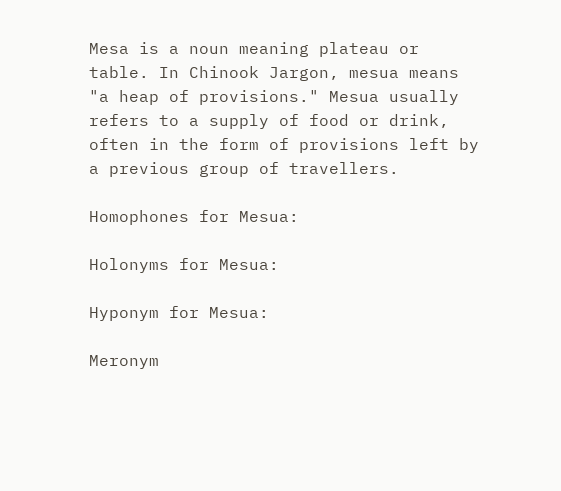Mesa is a noun meaning plateau or table. In Chinook Jargon, mesua means "a heap of provisions." Mesua usually refers to a supply of food or drink, often in the form of provisions left by a previous group of travellers.

Homophones for Mesua:

Holonyms for Mesua:

Hyponym for Mesua:

Meronym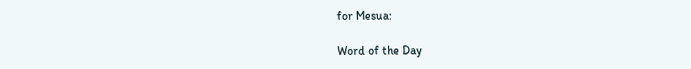for Mesua:

Word of the Day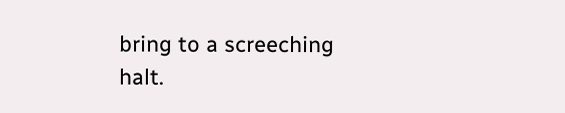bring to a screeching halt.